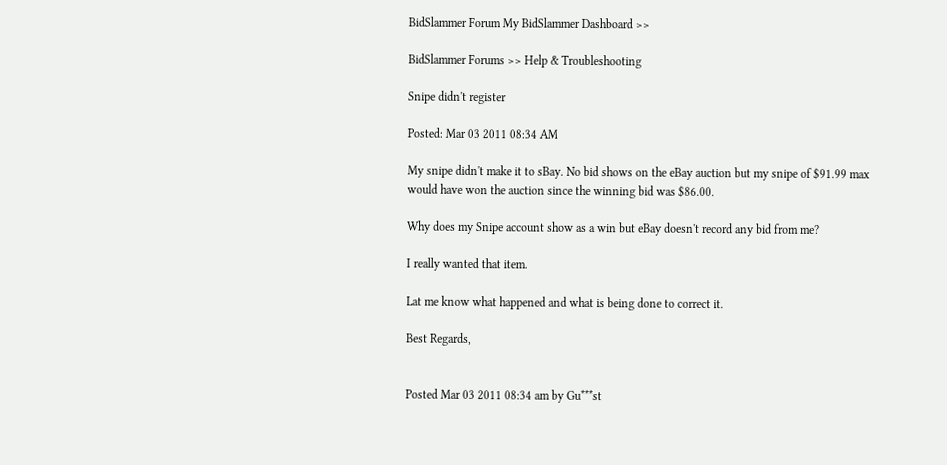BidSlammer Forum My BidSlammer Dashboard >>

BidSlammer Forums >> Help & Troubleshooting

Snipe didn't register

Posted: Mar 03 2011 08:34 AM

My snipe didn't make it to sBay. No bid shows on the eBay auction but my snipe of $91.99 max would have won the auction since the winning bid was $86.00.

Why does my Snipe account show as a win but eBay doesn't record any bid from me?

I really wanted that item.

Lat me know what happened and what is being done to correct it.

Best Regards,


Posted Mar 03 2011 08:34 am by Gu***st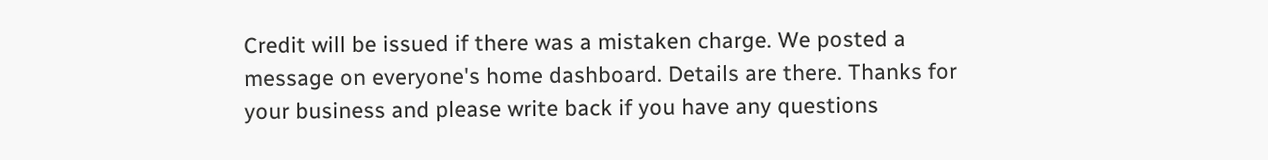Credit will be issued if there was a mistaken charge. We posted a message on everyone's home dashboard. Details are there. Thanks for your business and please write back if you have any questions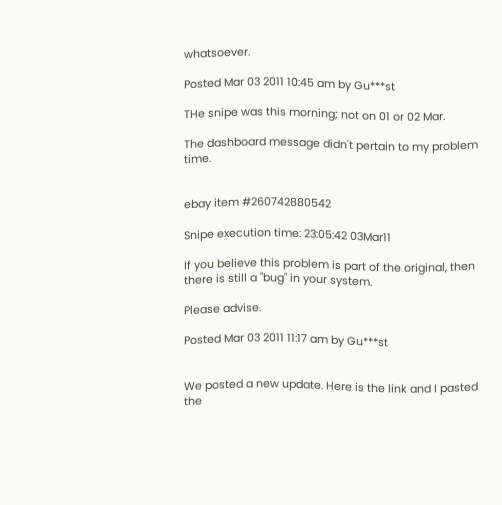whatsoever.

Posted Mar 03 2011 10:45 am by Gu***st

THe snipe was this morning; not on 01 or 02 Mar.

The dashboard message didn't pertain to my problem time.


ebay item #260742880542

Snipe execution time: 23:05:42 03Mar11

If you believe this problem is part of the original, then there is still a "bug" in your system.

Please advise.

Posted Mar 03 2011 11:17 am by Gu***st


We posted a new update. Here is the link and I pasted the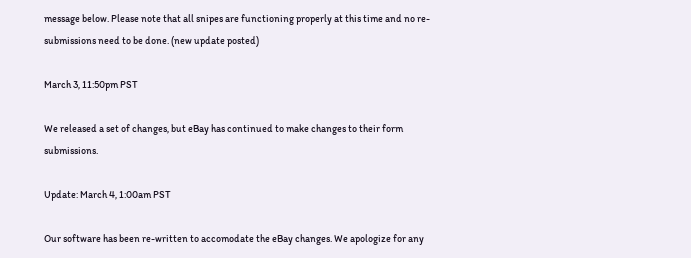message below. Please note that all snipes are functioning properly at this time and no re-submissions need to be done. (new update posted)

March 3, 11:50pm PST

We released a set of changes, but eBay has continued to make changes to their form submissions.

Update: March 4, 1:00am PST

Our software has been re-written to accomodate the eBay changes. We apologize for any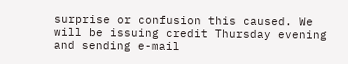surprise or confusion this caused. We will be issuing credit Thursday evening and sending e-mail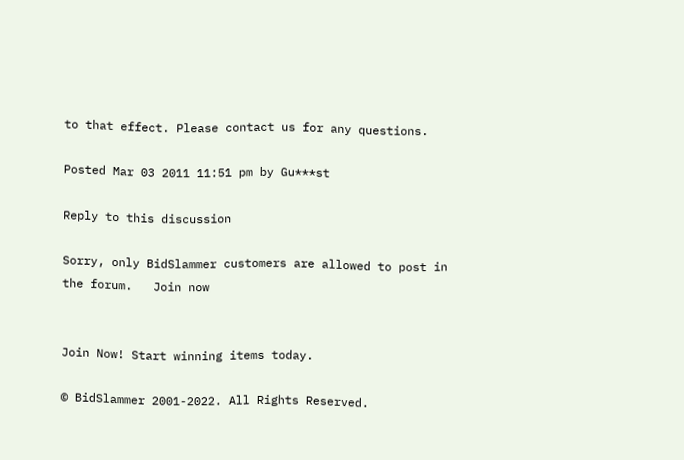to that effect. Please contact us for any questions.

Posted Mar 03 2011 11:51 pm by Gu***st

Reply to this discussion

Sorry, only BidSlammer customers are allowed to post in the forum.   Join now


Join Now! Start winning items today.

© BidSlammer 2001-2022. All Rights Reserved.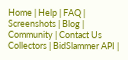Home | Help | FAQ | Screenshots | Blog | Community | Contact Us
Collectors | BidSlammer API |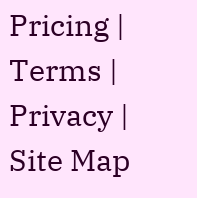Pricing | Terms | Privacy | Site Map